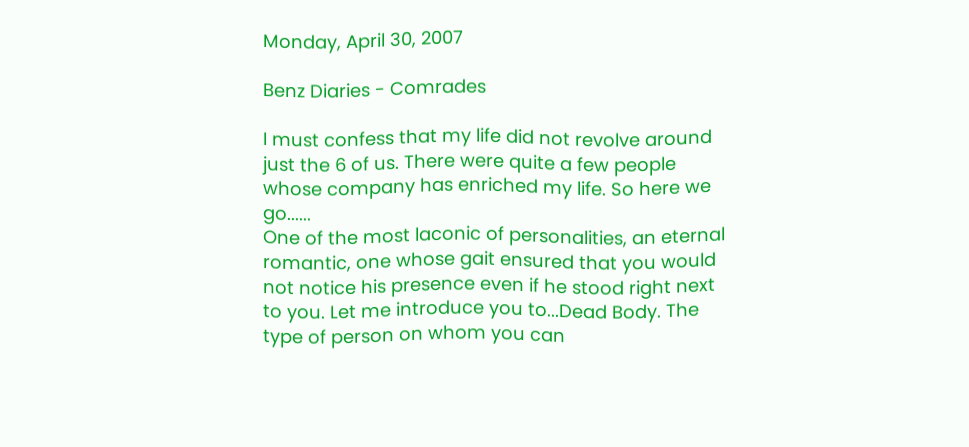Monday, April 30, 2007

Benz Diaries - Comrades

I must confess that my life did not revolve around just the 6 of us. There were quite a few people whose company has enriched my life. So here we go......
One of the most laconic of personalities, an eternal romantic, one whose gait ensured that you would not notice his presence even if he stood right next to you. Let me introduce you to...Dead Body. The type of person on whom you can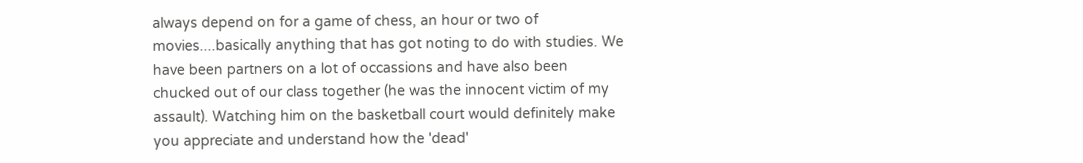always depend on for a game of chess, an hour or two of movies....basically anything that has got noting to do with studies. We have been partners on a lot of occassions and have also been chucked out of our class together (he was the innocent victim of my assault). Watching him on the basketball court would definitely make you appreciate and understand how the 'dead'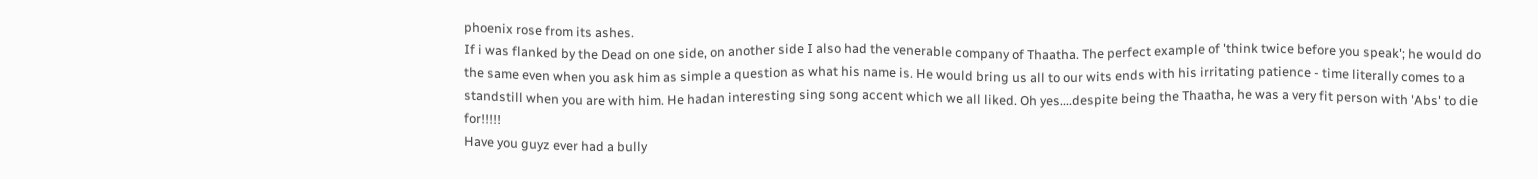phoenix rose from its ashes.
If i was flanked by the Dead on one side, on another side I also had the venerable company of Thaatha. The perfect example of 'think twice before you speak'; he would do the same even when you ask him as simple a question as what his name is. He would bring us all to our wits ends with his irritating patience - time literally comes to a standstill when you are with him. He hadan interesting sing song accent which we all liked. Oh yes....despite being the Thaatha, he was a very fit person with 'Abs' to die for!!!!!
Have you guyz ever had a bully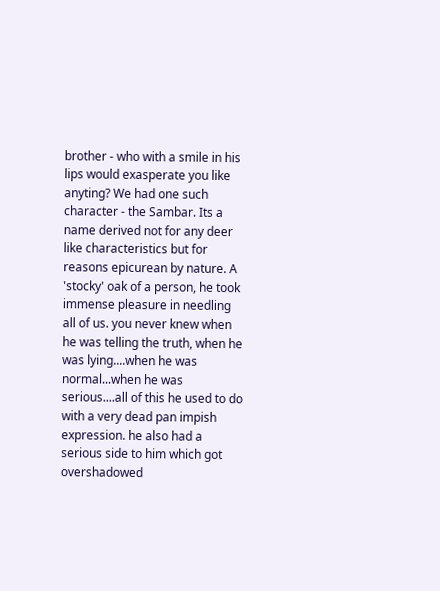brother - who with a smile in his lips would exasperate you like anyting? We had one such character - the Sambar. Its a name derived not for any deer like characteristics but for reasons epicurean by nature. A 'stocky' oak of a person, he took immense pleasure in needling all of us. you never knew when he was telling the truth, when he was lying....when he was normal...when he was serious....all of this he used to do with a very dead pan impish expression. he also had a serious side to him which got overshadowed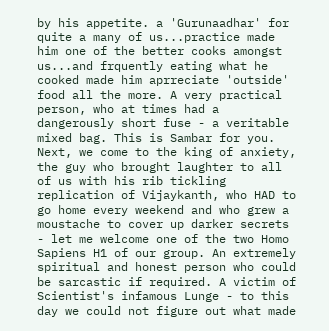by his appetite. a 'Gurunaadhar' for quite a many of us...practice made him one of the better cooks amongst us...and frquently eating what he cooked made him aprreciate 'outside' food all the more. A very practical person, who at times had a dangerously short fuse - a veritable mixed bag. This is Sambar for you.
Next, we come to the king of anxiety, the guy who brought laughter to all of us with his rib tickling replication of Vijaykanth, who HAD to go home every weekend and who grew a moustache to cover up darker secrets - let me welcome one of the two Homo Sapiens H1 of our group. An extremely spiritual and honest person who could be sarcastic if required. A victim of Scientist's infamous Lunge - to this day we could not figure out what made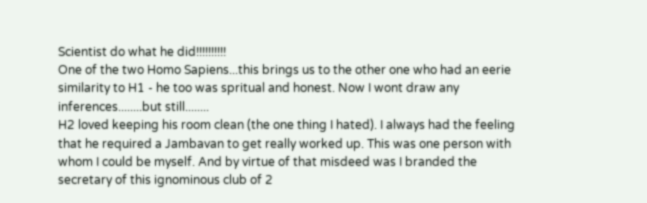Scientist do what he did!!!!!!!!!!
One of the two Homo Sapiens...this brings us to the other one who had an eerie similarity to H1 - he too was spritual and honest. Now I wont draw any inferences........but still........
H2 loved keeping his room clean (the one thing I hated). I always had the feeling that he required a Jambavan to get really worked up. This was one person with whom I could be myself. And by virtue of that misdeed was I branded the secretary of this ignominous club of 2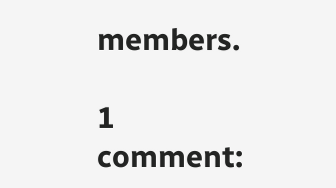members.

1 comment: